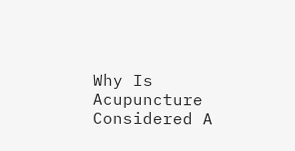Why Is Acupuncture Considered A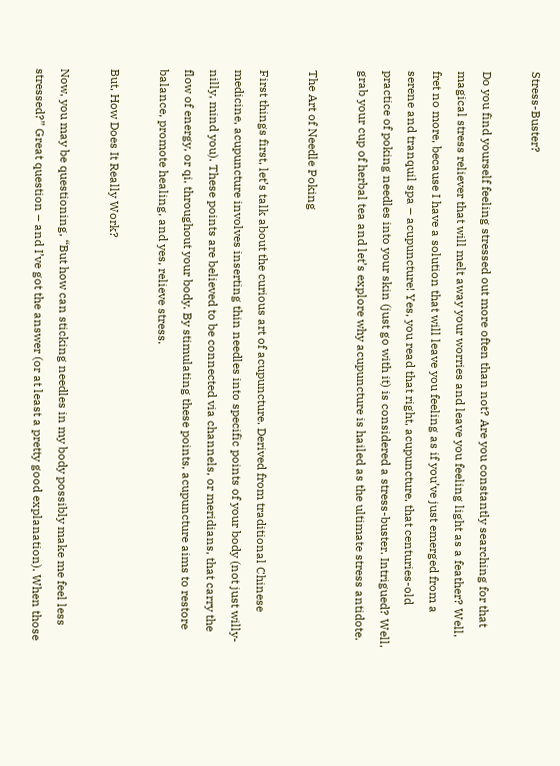Stress-Buster?

Do you find yourself feeling stressed out more often than not? Are you constantly searching for that magical stress reliever that will melt away your worries and leave you feeling light as a feather? Well, fret no more, because I have a solution that will leave you feeling as if you’ve just emerged from a serene and tranquil spa – acupuncture! Yes, you read that right, acupuncture, that centuries-old practice of poking needles into your skin (just go with it) is considered a stress-buster. Intrigued? Well, grab your cup of herbal tea and let’s explore why acupuncture is hailed as the ultimate stress antidote.

The Art of Needle Poking

First things first, let’s talk about the curious art of acupuncture. Derived from traditional Chinese medicine, acupuncture involves inserting thin needles into specific points of your body (not just willy-nilly, mind you). These points are believed to be connected via channels, or meridians, that carry the flow of energy, or qi, throughout your body. By stimulating these points, acupuncture aims to restore balance, promote healing, and yes, relieve stress.

But, How Does It Really Work?

Now, you may be questioning, “But how can sticking needles in my body possibly make me feel less stressed?” Great question – and I’ve got the answer (or at least a pretty good explanation). When those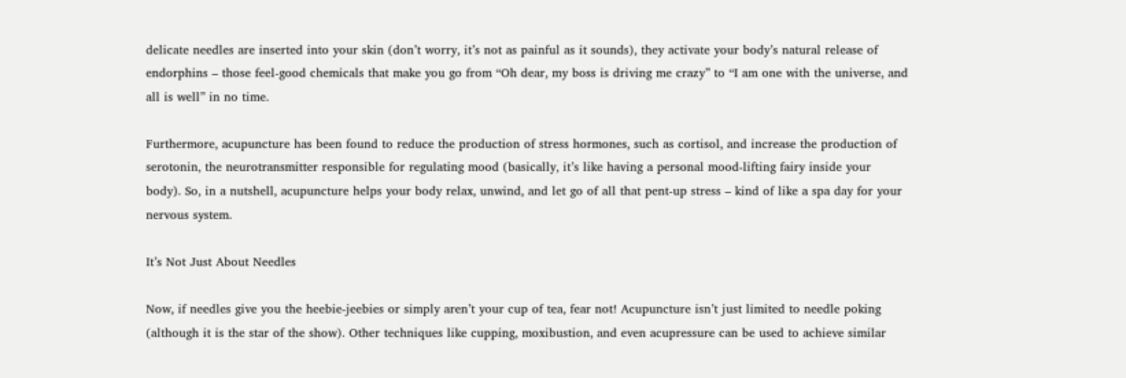delicate needles are inserted into your skin (don’t worry, it’s not as painful as it sounds), they activate your body’s natural release of endorphins – those feel-good chemicals that make you go from “Oh dear, my boss is driving me crazy” to “I am one with the universe, and all is well” in no time.

Furthermore, acupuncture has been found to reduce the production of stress hormones, such as cortisol, and increase the production of serotonin, the neurotransmitter responsible for regulating mood (basically, it’s like having a personal mood-lifting fairy inside your body). So, in a nutshell, acupuncture helps your body relax, unwind, and let go of all that pent-up stress – kind of like a spa day for your nervous system.

It’s Not Just About Needles

Now, if needles give you the heebie-jeebies or simply aren’t your cup of tea, fear not! Acupuncture isn’t just limited to needle poking (although it is the star of the show). Other techniques like cupping, moxibustion, and even acupressure can be used to achieve similar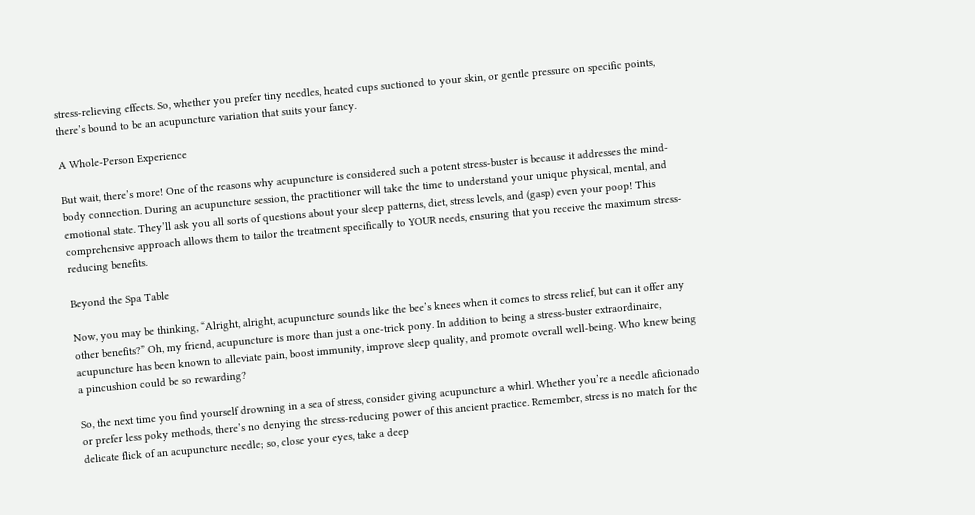stress-relieving effects. So, whether you prefer tiny needles, heated cups suctioned to your skin, or gentle pressure on specific points, there’s bound to be an acupuncture variation that suits your fancy.

A Whole-Person Experience

But wait, there’s more! One of the reasons why acupuncture is considered such a potent stress-buster is because it addresses the mind-body connection. During an acupuncture session, the practitioner will take the time to understand your unique physical, mental, and emotional state. They’ll ask you all sorts of questions about your sleep patterns, diet, stress levels, and (gasp) even your poop! This comprehensive approach allows them to tailor the treatment specifically to YOUR needs, ensuring that you receive the maximum stress-reducing benefits.

Beyond the Spa Table

Now, you may be thinking, “Alright, alright, acupuncture sounds like the bee’s knees when it comes to stress relief, but can it offer any other benefits?” Oh, my friend, acupuncture is more than just a one-trick pony. In addition to being a stress-buster extraordinaire, acupuncture has been known to alleviate pain, boost immunity, improve sleep quality, and promote overall well-being. Who knew being a pincushion could be so rewarding?

So, the next time you find yourself drowning in a sea of stress, consider giving acupuncture a whirl. Whether you’re a needle aficionado or prefer less poky methods, there’s no denying the stress-reducing power of this ancient practice. Remember, stress is no match for the delicate flick of an acupuncture needle; so, close your eyes, take a deep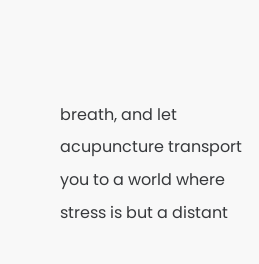breath, and let acupuncture transport you to a world where stress is but a distant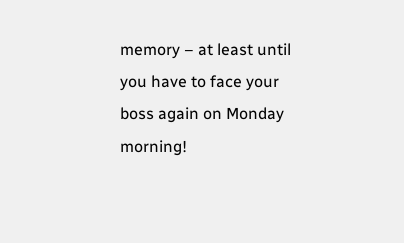memory – at least until you have to face your boss again on Monday morning!